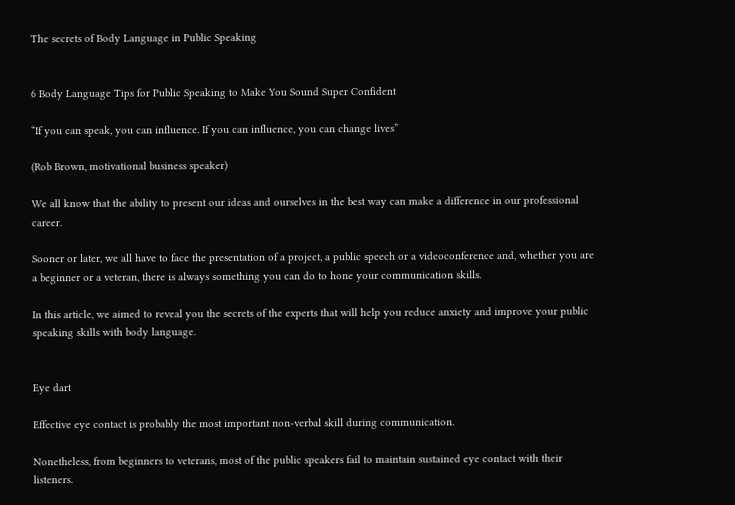The secrets of Body Language in Public Speaking


6 Body Language Tips for Public Speaking to Make You Sound Super Confident

“If you can speak, you can influence. If you can influence, you can change lives”

(Rob Brown, motivational business speaker)

We all know that the ability to present our ideas and ourselves in the best way can make a difference in our professional career.

Sooner or later, we all have to face the presentation of a project, a public speech or a videoconference and, whether you are a beginner or a veteran, there is always something you can do to hone your communication skills.

In this article, we aimed to reveal you the secrets of the experts that will help you reduce anxiety and improve your public speaking skills with body language.


Eye dart

Effective eye contact is probably the most important non-verbal skill during communication.

Nonetheless, from beginners to veterans, most of the public speakers fail to maintain sustained eye contact with their listeners.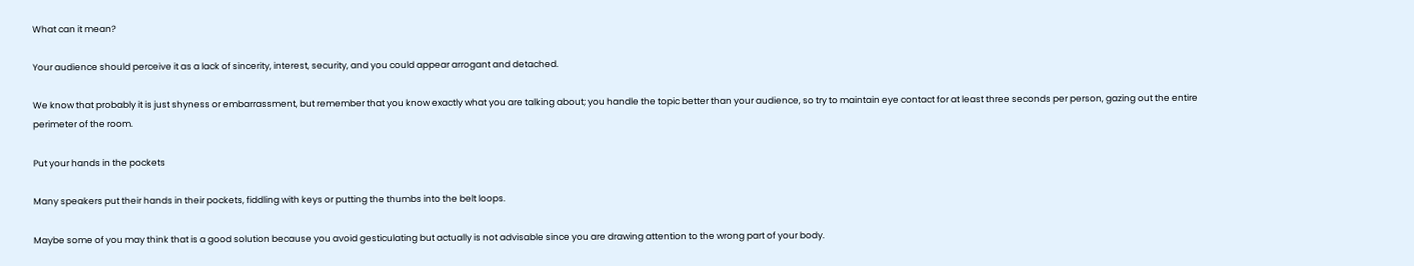What can it mean?

Your audience should perceive it as a lack of sincerity, interest, security, and you could appear arrogant and detached.

We know that probably it is just shyness or embarrassment, but remember that you know exactly what you are talking about; you handle the topic better than your audience, so try to maintain eye contact for at least three seconds per person, gazing out the entire perimeter of the room.

Put your hands in the pockets

Many speakers put their hands in their pockets, fiddling with keys or putting the thumbs into the belt loops.

Maybe some of you may think that is a good solution because you avoid gesticulating but actually is not advisable since you are drawing attention to the wrong part of your body.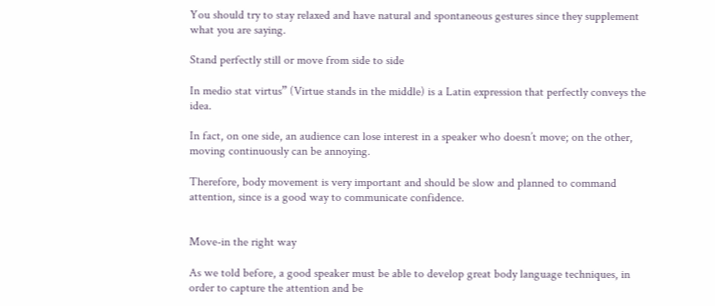You should try to stay relaxed and have natural and spontaneous gestures since they supplement what you are saying.

Stand perfectly still or move from side to side

In medio stat virtus” (Virtue stands in the middle) is a Latin expression that perfectly conveys the idea.

In fact, on one side, an audience can lose interest in a speaker who doesn’t move; on the other, moving continuously can be annoying.

Therefore, body movement is very important and should be slow and planned to command attention, since is a good way to communicate confidence.


Move-in the right way

As we told before, a good speaker must be able to develop great body language techniques, in order to capture the attention and be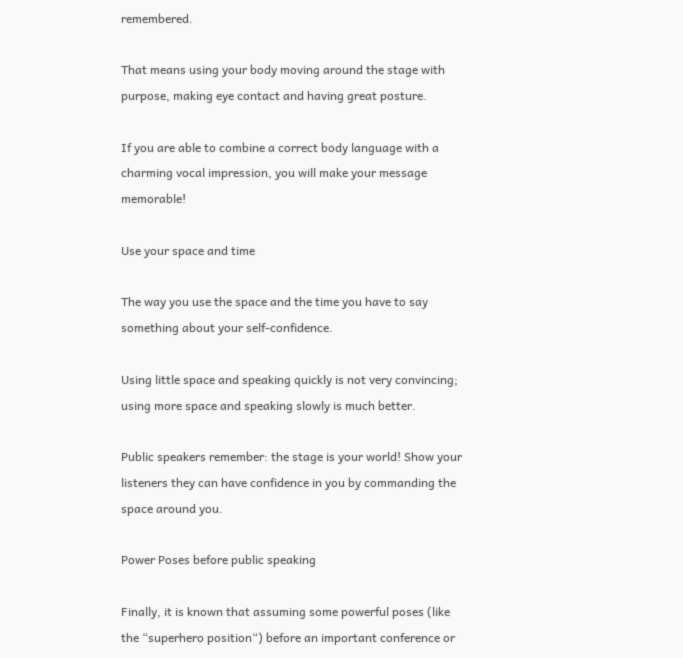remembered.

That means using your body moving around the stage with purpose, making eye contact and having great posture.

If you are able to combine a correct body language with a charming vocal impression, you will make your message memorable!

Use your space and time

The way you use the space and the time you have to say something about your self-confidence.

Using little space and speaking quickly is not very convincing; using more space and speaking slowly is much better.

Public speakers remember: the stage is your world! Show your listeners they can have confidence in you by commanding the space around you.

Power Poses before public speaking

Finally, it is known that assuming some powerful poses (like the “superhero position“) before an important conference or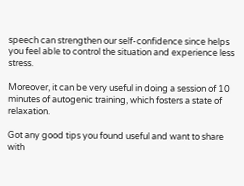speech can strengthen our self-confidence since helps you feel able to control the situation and experience less stress.

Moreover, it can be very useful in doing a session of 10 minutes of autogenic training, which fosters a state of relaxation.

Got any good tips you found useful and want to share with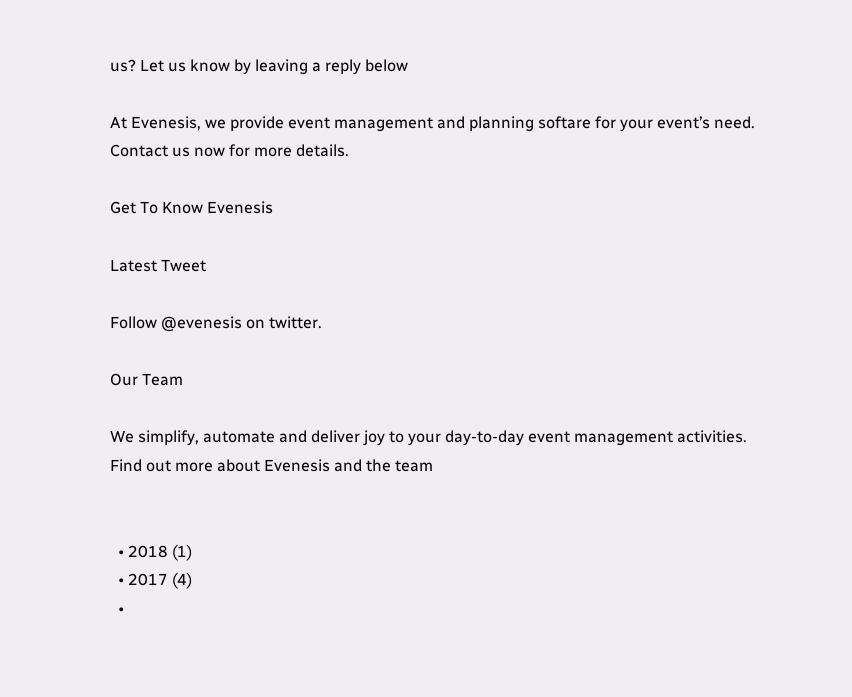us? Let us know by leaving a reply below

At Evenesis, we provide event management and planning softare for your event’s need. Contact us now for more details.

Get To Know Evenesis

Latest Tweet

Follow @evenesis on twitter.

Our Team

We simplify, automate and deliver joy to your day-to-day event management activities.
Find out more about Evenesis and the team


  • 2018 (1)
  • 2017 (4)
  •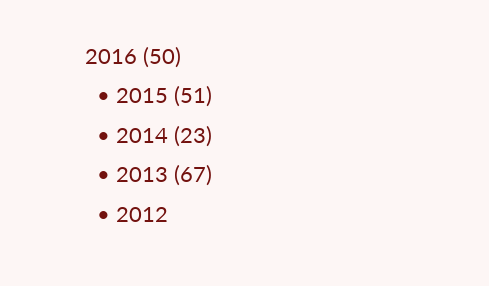2016 (50)
  • 2015 (51)
  • 2014 (23)
  • 2013 (67)
  • 2012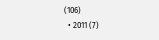(106)
  • 2011 (7)